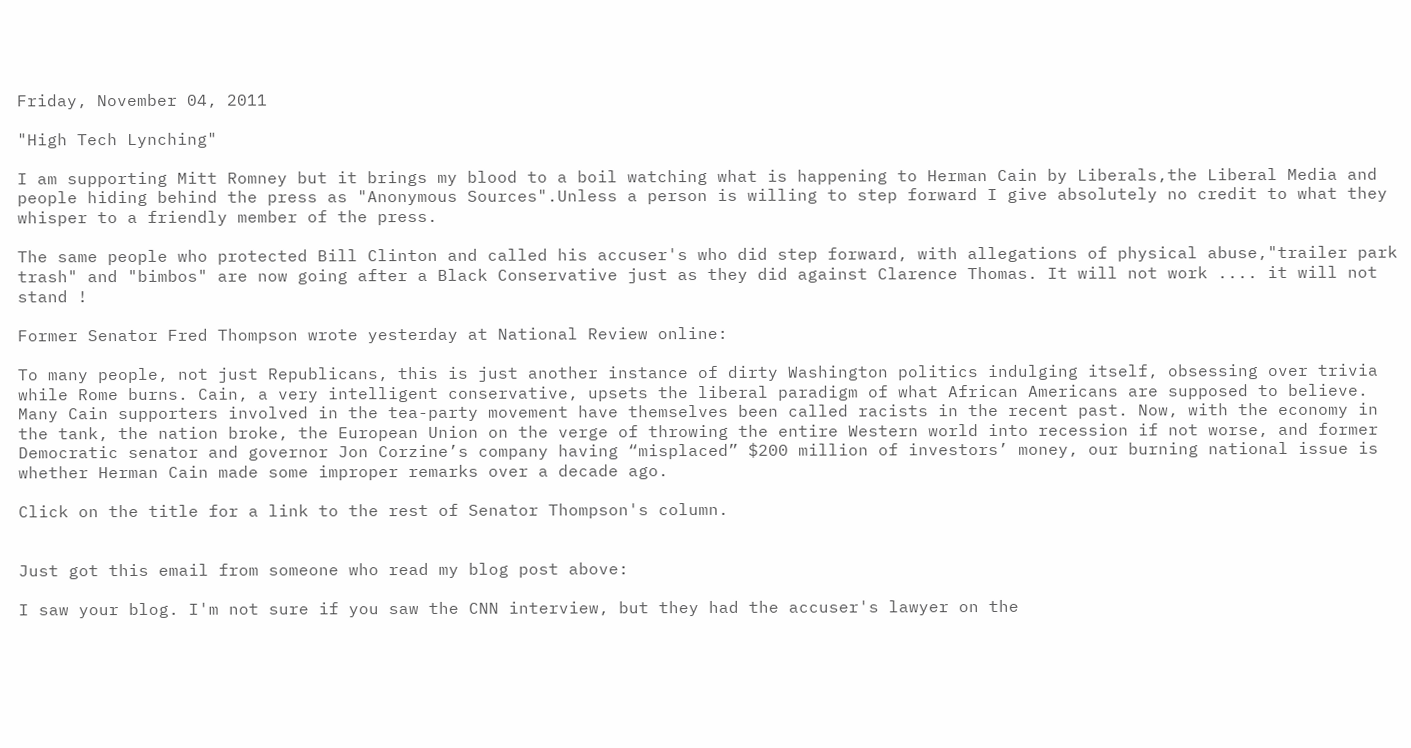Friday, November 04, 2011

"High Tech Lynching"

I am supporting Mitt Romney but it brings my blood to a boil watching what is happening to Herman Cain by Liberals,the Liberal Media and people hiding behind the press as "Anonymous Sources".Unless a person is willing to step forward I give absolutely no credit to what they whisper to a friendly member of the press.

The same people who protected Bill Clinton and called his accuser's who did step forward, with allegations of physical abuse,"trailer park trash" and "bimbos" are now going after a Black Conservative just as they did against Clarence Thomas. It will not work .... it will not stand !

Former Senator Fred Thompson wrote yesterday at National Review online:

To many people, not just Republicans, this is just another instance of dirty Washington politics indulging itself, obsessing over trivia while Rome burns. Cain, a very intelligent conservative, upsets the liberal paradigm of what African Americans are supposed to believe. Many Cain supporters involved in the tea-party movement have themselves been called racists in the recent past. Now, with the economy in the tank, the nation broke, the European Union on the verge of throwing the entire Western world into recession if not worse, and former Democratic senator and governor Jon Corzine’s company having “misplaced” $200 million of investors’ money, our burning national issue is whether Herman Cain made some improper remarks over a decade ago.

Click on the title for a link to the rest of Senator Thompson's column.


Just got this email from someone who read my blog post above:

I saw your blog. I'm not sure if you saw the CNN interview, but they had the accuser's lawyer on the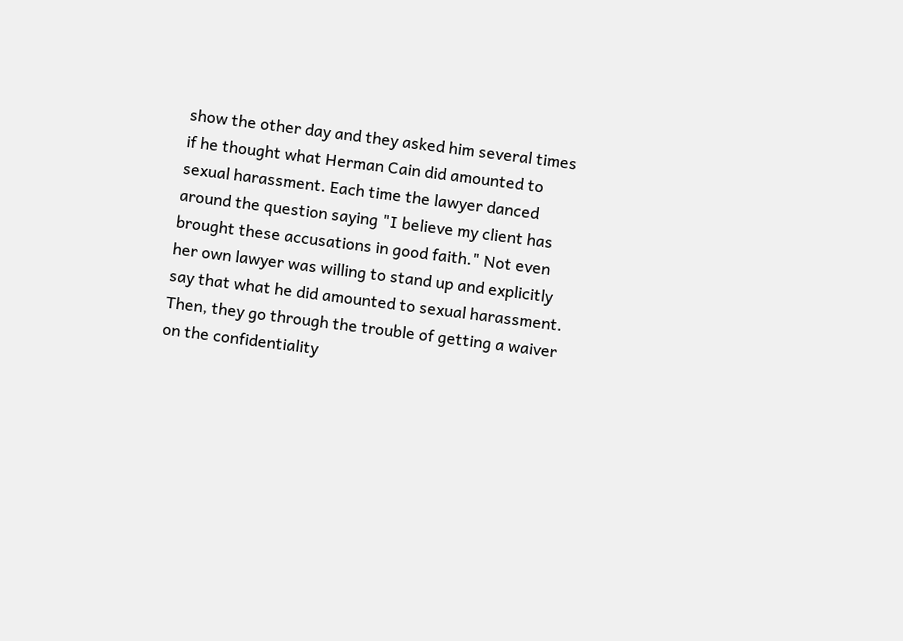show the other day and they asked him several times if he thought what Herman Cain did amounted to sexual harassment. Each time the lawyer danced around the question saying "I believe my client has brought these accusations in good faith." Not even her own lawyer was willing to stand up and explicitly say that what he did amounted to sexual harassment. Then, they go through the trouble of getting a waiver on the confidentiality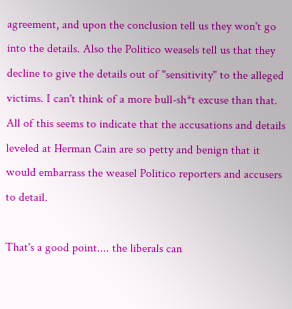agreement, and upon the conclusion tell us they won't go into the details. Also the Politico weasels tell us that they decline to give the details out of "sensitivity" to the alleged victims. I can't think of a more bull-sh*t excuse than that. All of this seems to indicate that the accusations and details leveled at Herman Cain are so petty and benign that it would embarrass the weasel Politico reporters and accusers to detail.

That's a good point.... the liberals can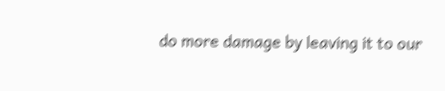do more damage by leaving it to our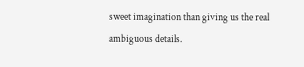sweet imagination than giving us the real ambiguous details.